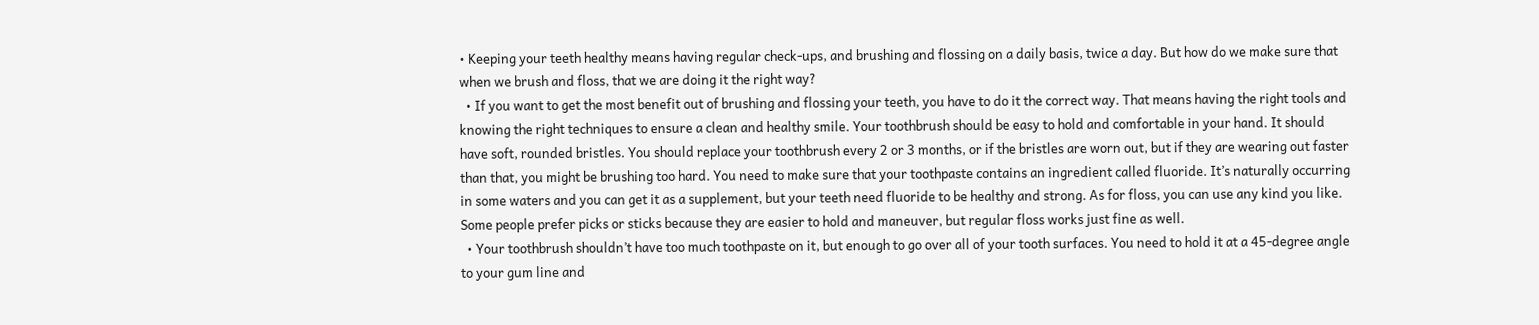• Keeping your teeth healthy means having regular check-ups, and brushing and flossing on a daily basis, twice a day. But how do we make sure that when we brush and floss, that we are doing it the right way?
  • If you want to get the most benefit out of brushing and flossing your teeth, you have to do it the correct way. That means having the right tools and knowing the right techniques to ensure a clean and healthy smile. Your toothbrush should be easy to hold and comfortable in your hand. It should have soft, rounded bristles. You should replace your toothbrush every 2 or 3 months, or if the bristles are worn out, but if they are wearing out faster than that, you might be brushing too hard. You need to make sure that your toothpaste contains an ingredient called fluoride. It’s naturally occurring in some waters and you can get it as a supplement, but your teeth need fluoride to be healthy and strong. As for floss, you can use any kind you like. Some people prefer picks or sticks because they are easier to hold and maneuver, but regular floss works just fine as well.
  • Your toothbrush shouldn’t have too much toothpaste on it, but enough to go over all of your tooth surfaces. You need to hold it at a 45-degree angle to your gum line and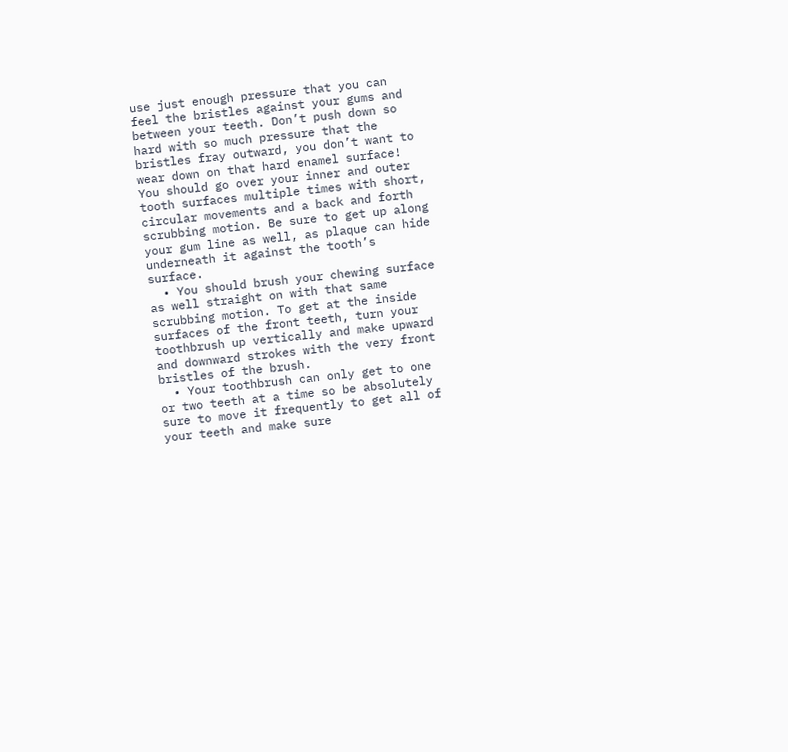use just enough pressure that you can feel the bristles against your gums and between your teeth. Don’t push down so hard with so much pressure that the bristles fray outward, you don’t want to wear down on that hard enamel surface! You should go over your inner and outer tooth surfaces multiple times with short, circular movements and a back and forth scrubbing motion. Be sure to get up along your gum line as well, as plaque can hide underneath it against the tooth’s surface.
  • You should brush your chewing surface as well straight on with that same scrubbing motion. To get at the inside surfaces of the front teeth, turn your toothbrush up vertically and make upward and downward strokes with the very front bristles of the brush.
  • Your toothbrush can only get to one or two teeth at a time so be absolutely sure to move it frequently to get all of your teeth and make sure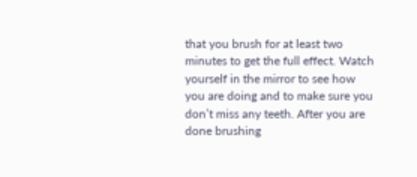that you brush for at least two minutes to get the full effect. Watch yourself in the mirror to see how you are doing and to make sure you don’t miss any teeth. After you are done brushing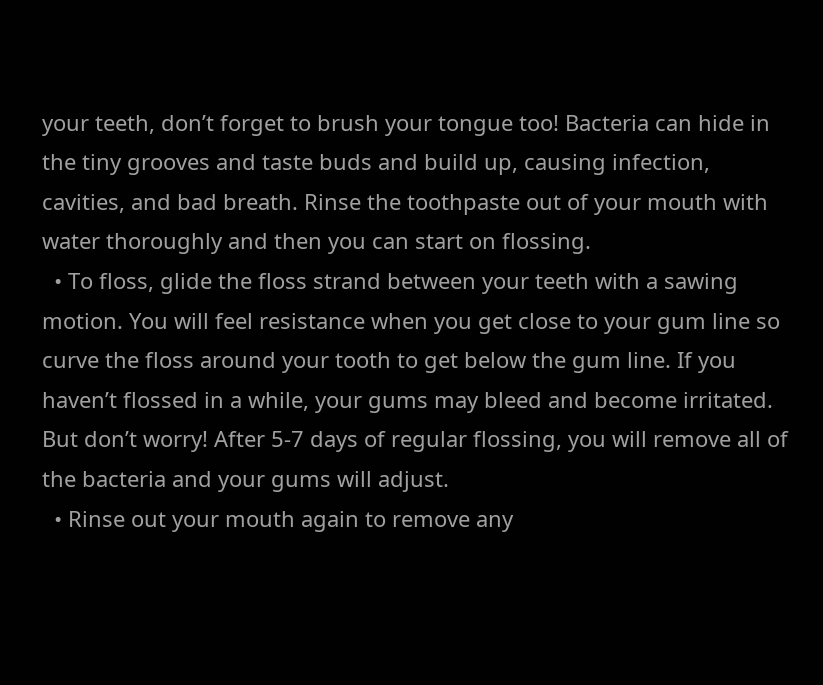your teeth, don’t forget to brush your tongue too! Bacteria can hide in the tiny grooves and taste buds and build up, causing infection, cavities, and bad breath. Rinse the toothpaste out of your mouth with water thoroughly and then you can start on flossing.
  • To floss, glide the floss strand between your teeth with a sawing motion. You will feel resistance when you get close to your gum line so curve the floss around your tooth to get below the gum line. If you haven’t flossed in a while, your gums may bleed and become irritated. But don’t worry! After 5-7 days of regular flossing, you will remove all of the bacteria and your gums will adjust.
  • Rinse out your mouth again to remove any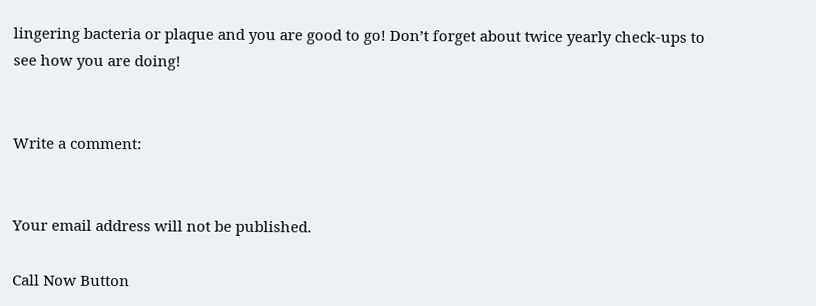lingering bacteria or plaque and you are good to go! Don’t forget about twice yearly check-ups to see how you are doing!


Write a comment:


Your email address will not be published.

Call Now Button